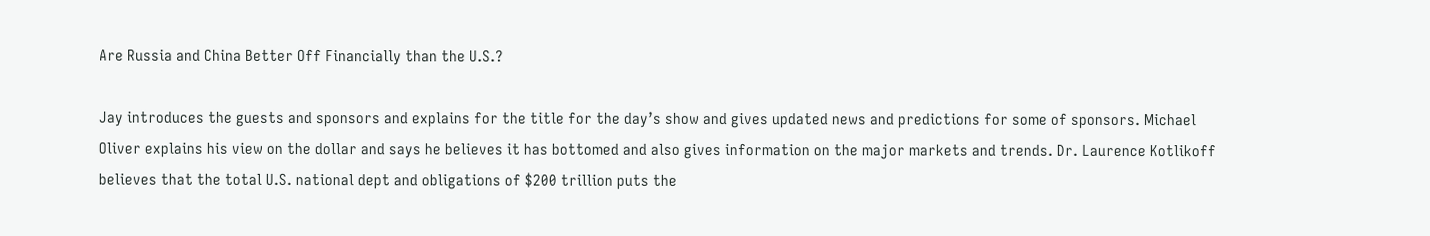Are Russia and China Better Off Financially than the U.S.?

Jay introduces the guests and sponsors and explains for the title for the day’s show and gives updated news and predictions for some of sponsors. Michael Oliver explains his view on the dollar and says he believes it has bottomed and also gives information on the major markets and trends. Dr. Laurence Kotlikoff believes that the total U.S. national dept and obligations of $200 trillion puts the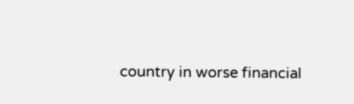country in worse financial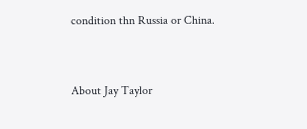condition thn Russia or China.


About Jay Taylor